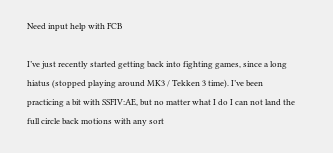Need input help with FCB

I’ve just recently started getting back into fighting games, since a long hiatus (stopped playing around MK3 / Tekken 3 time). I’ve been practicing a bit with SSFIV:AE, but no matter what I do I can not land the full circle back motions with any sort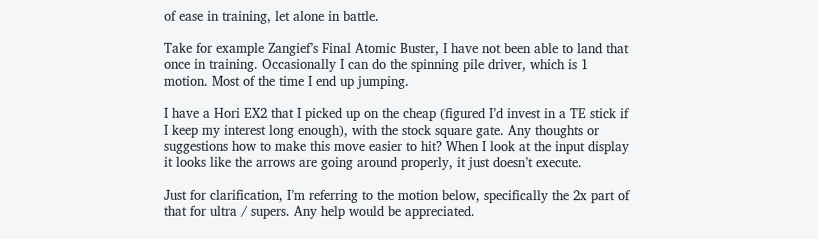of ease in training, let alone in battle.

Take for example Zangief’s Final Atomic Buster, I have not been able to land that once in training. Occasionally I can do the spinning pile driver, which is 1 motion. Most of the time I end up jumping.

I have a Hori EX2 that I picked up on the cheap (figured I’d invest in a TE stick if I keep my interest long enough), with the stock square gate. Any thoughts or suggestions how to make this move easier to hit? When I look at the input display it looks like the arrows are going around properly, it just doesn’t execute.

Just for clarification, I’m referring to the motion below, specifically the 2x part of that for ultra / supers. Any help would be appreciated.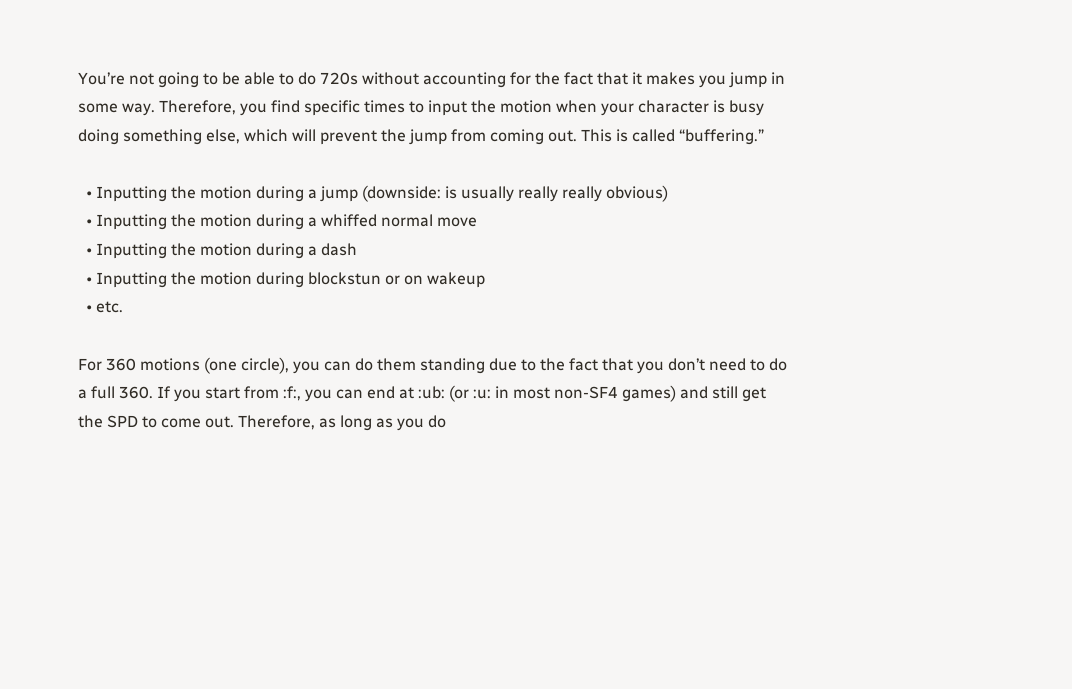You’re not going to be able to do 720s without accounting for the fact that it makes you jump in some way. Therefore, you find specific times to input the motion when your character is busy doing something else, which will prevent the jump from coming out. This is called “buffering.”

  • Inputting the motion during a jump (downside: is usually really really obvious)
  • Inputting the motion during a whiffed normal move
  • Inputting the motion during a dash
  • Inputting the motion during blockstun or on wakeup
  • etc.

For 360 motions (one circle), you can do them standing due to the fact that you don’t need to do a full 360. If you start from :f:, you can end at :ub: (or :u: in most non-SF4 games) and still get the SPD to come out. Therefore, as long as you do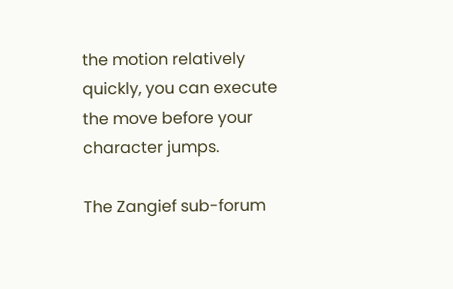the motion relatively quickly, you can execute the move before your character jumps.

The Zangief sub-forum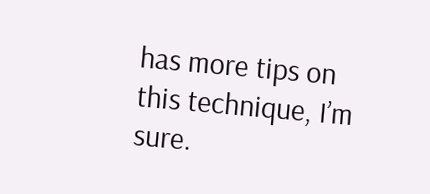has more tips on this technique, I’m sure.